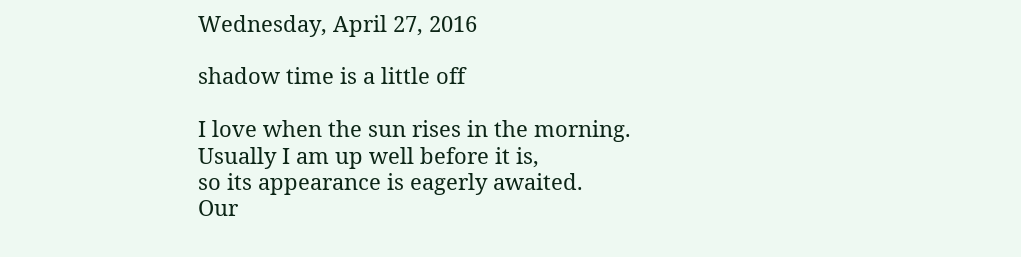Wednesday, April 27, 2016

shadow time is a little off

I love when the sun rises in the morning.
Usually I am up well before it is,
so its appearance is eagerly awaited.
Our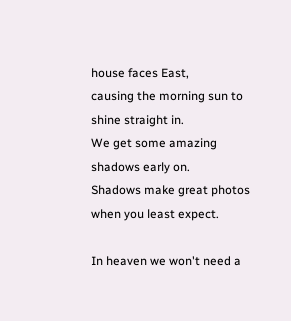house faces East,
causing the morning sun to shine straight in.
We get some amazing shadows early on.
Shadows make great photos when you least expect.

In heaven we won't need a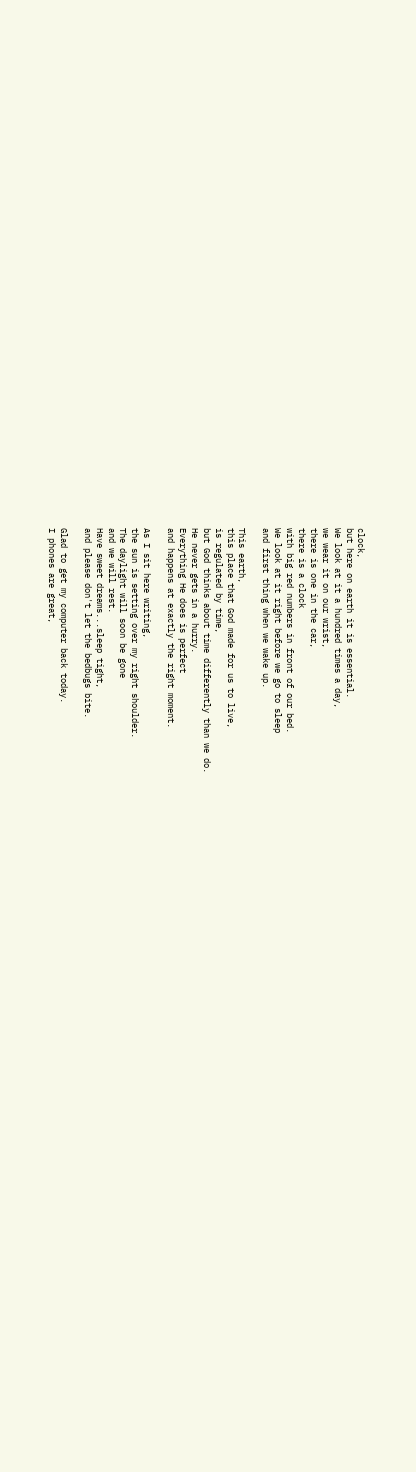clock,
but here on earth it is essential.
We look at it a hundred times a day,
we wear it on our wrist,
there is one in the car,
there is a clock
with big red numbers in front of our bed.
We look at it right before we go to sleep
and first thing when we wake up.

This earth,
this place that God made for us to live,
is regulated by time,
but God thinks about time differently than we do.
He never gets in a hurry.
Everything He does is perfect
and happens at exactly the right moment.

As I sit here writing,
the sun is setting over my right shoulder.
The daylight will soon be gone
and we will rest.
Have sweet dreams...sleep tight,
and please don't let the bedbugs bite.

Glad to get my computer back today.
I phones are great,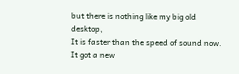but there is nothing like my big old desktop,
It is faster than the speed of sound now.
It got a new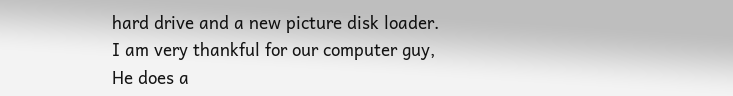hard drive and a new picture disk loader.
I am very thankful for our computer guy,
He does a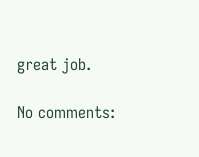great job.

No comments: